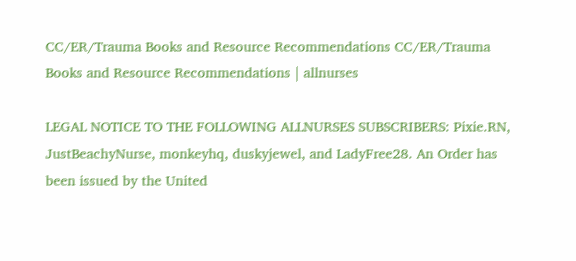CC/ER/Trauma Books and Resource Recommendations CC/ER/Trauma Books and Resource Recommendations | allnurses

LEGAL NOTICE TO THE FOLLOWING ALLNURSES SUBSCRIBERS: Pixie.RN, JustBeachyNurse, monkeyhq, duskyjewel, and LadyFree28. An Order has been issued by the United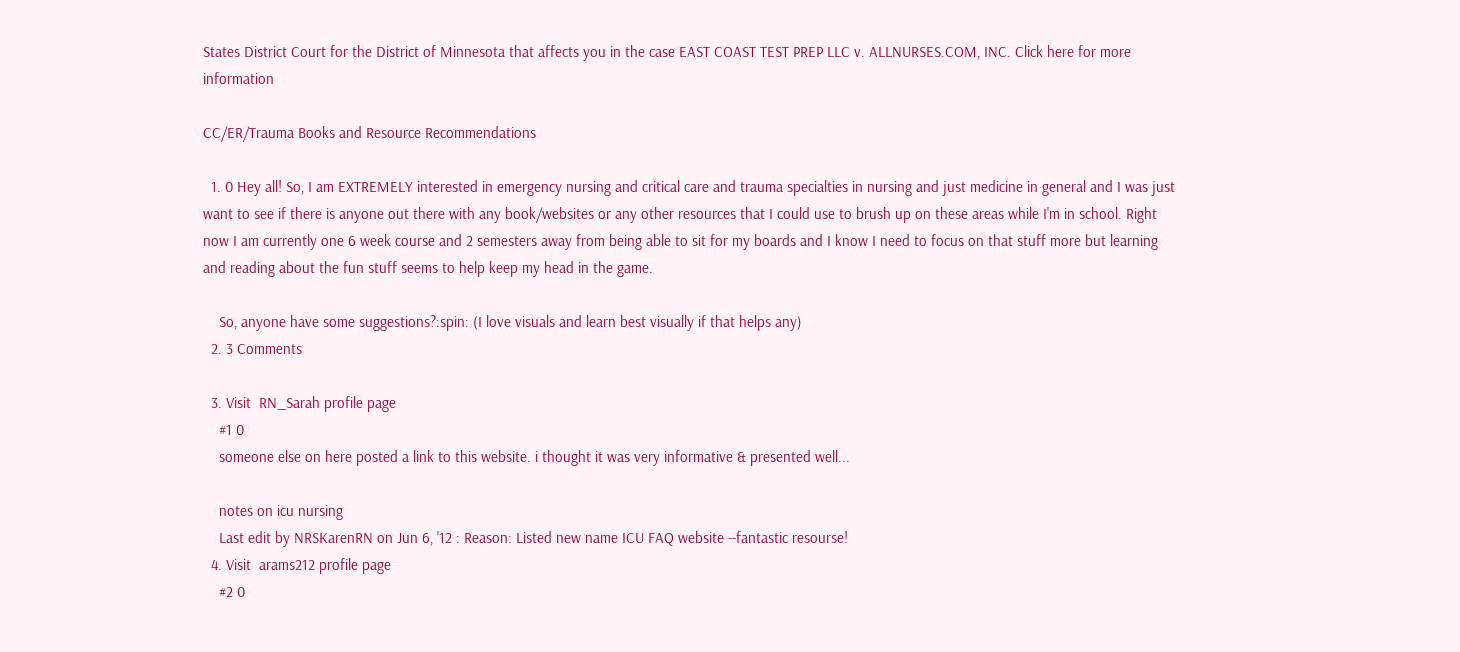States District Court for the District of Minnesota that affects you in the case EAST COAST TEST PREP LLC v. ALLNURSES.COM, INC. Click here for more information

CC/ER/Trauma Books and Resource Recommendations

  1. 0 Hey all! So, I am EXTREMELY interested in emergency nursing and critical care and trauma specialties in nursing and just medicine in general and I was just want to see if there is anyone out there with any book/websites or any other resources that I could use to brush up on these areas while I'm in school. Right now I am currently one 6 week course and 2 semesters away from being able to sit for my boards and I know I need to focus on that stuff more but learning and reading about the fun stuff seems to help keep my head in the game.

    So, anyone have some suggestions?:spin: (I love visuals and learn best visually if that helps any)
  2. 3 Comments

  3. Visit  RN_Sarah profile page
    #1 0
    someone else on here posted a link to this website. i thought it was very informative & presented well...

    notes on icu nursing
    Last edit by NRSKarenRN on Jun 6, '12 : Reason: Listed new name ICU FAQ website --fantastic resourse!
  4. Visit  arams212 profile page
    #2 0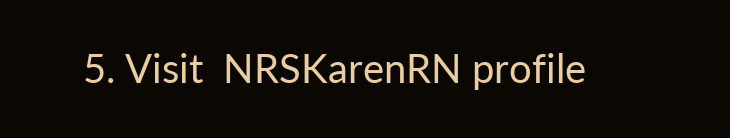5. Visit  NRSKarenRN profile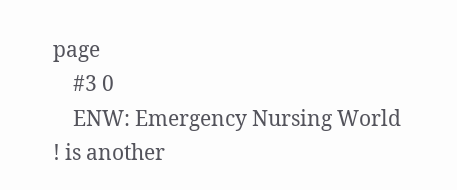page
    #3 0
    ENW: Emergency Nursing World ! is another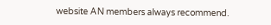website AN members always recommend.